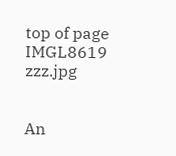top of page
IMGL8619   zzz.jpg


An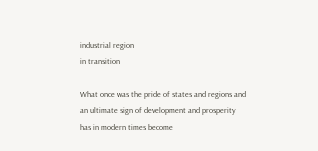industrial region
in transition

What once was the pride of states and regions and an ultimate sign of development and prosperity has in modern times become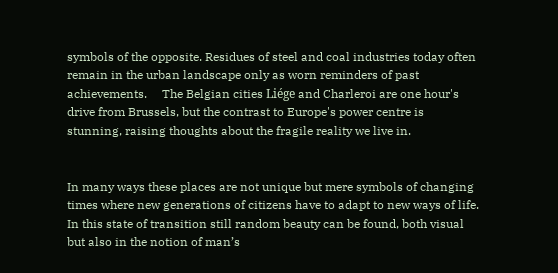symbols of the opposite. Residues of steel and coal industries today often remain in the urban landscape only as worn reminders of past achievements.     The Belgian cities Liége and Charleroi are one hour's drive from Brussels, but the contrast to Europe's power centre is stunning, raising thoughts about the fragile reality we live in.


In many ways these places are not unique but mere symbols of changing times where new generations of citizens have to adapt to new ways of life.   In this state of transition still random beauty can be found, both visual but also in the notion of man’s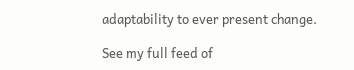adaptability to ever present change.

See my full feed of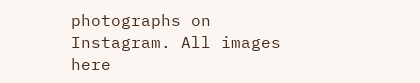photographs on Instagram. All images here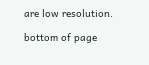are low resolution.

bottom of page